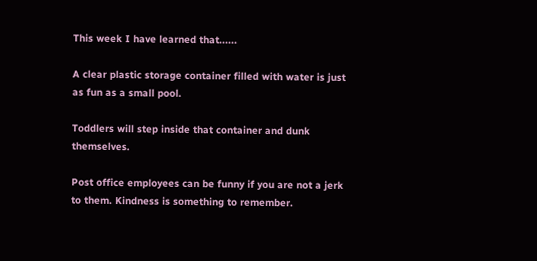This week I have learned that......

A clear plastic storage container filled with water is just as fun as a small pool.

Toddlers will step inside that container and dunk themselves.

Post office employees can be funny if you are not a jerk to them. Kindness is something to remember.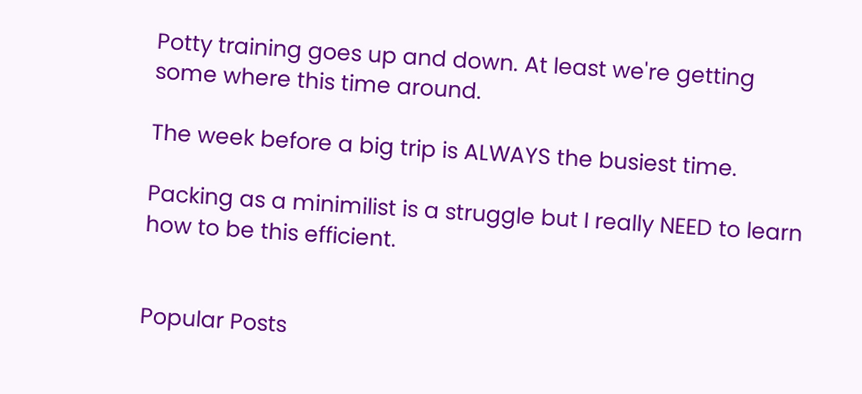Potty training goes up and down. At least we're getting some where this time around.

The week before a big trip is ALWAYS the busiest time.

Packing as a minimilist is a struggle but I really NEED to learn how to be this efficient.


Popular Posts